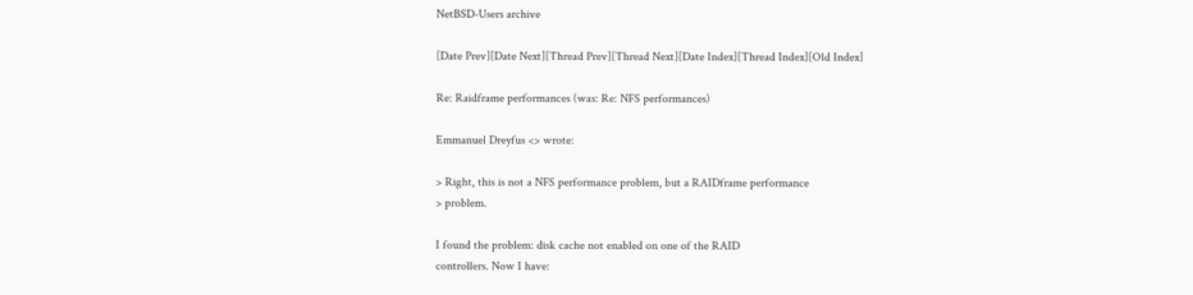NetBSD-Users archive

[Date Prev][Date Next][Thread Prev][Thread Next][Date Index][Thread Index][Old Index]

Re: Raidframe performances (was: Re: NFS performances)

Emmanuel Dreyfus <> wrote:

> Right, this is not a NFS performance problem, but a RAIDframe performance
> problem.

I found the problem: disk cache not enabled on one of the RAID
controllers. Now I have: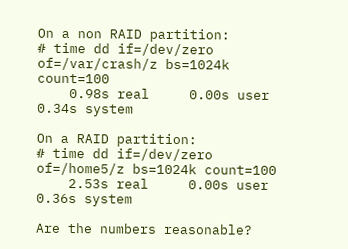On a non RAID partition:
# time dd if=/dev/zero of=/var/crash/z bs=1024k count=100
    0.98s real     0.00s user     0.34s system

On a RAID partition:
# time dd if=/dev/zero of=/home5/z bs=1024k count=100
    2.53s real     0.00s user     0.36s system

Are the numbers reasonable?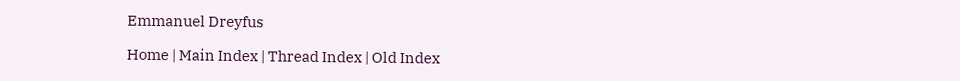Emmanuel Dreyfus

Home | Main Index | Thread Index | Old Index